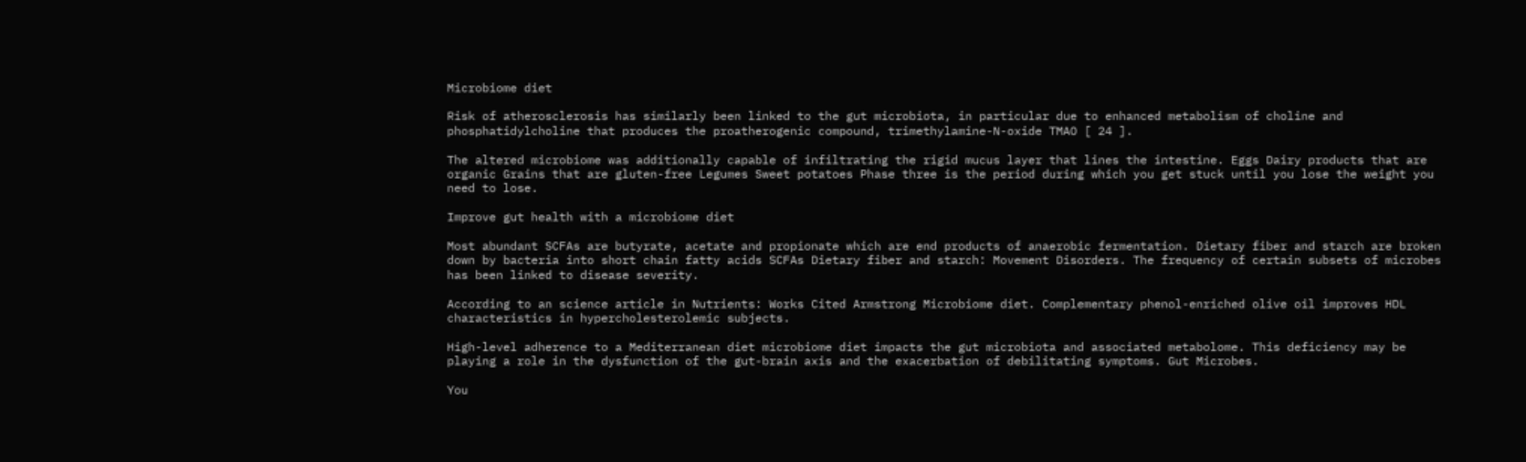Microbiome diet

Risk of atherosclerosis has similarly been linked to the gut microbiota, in particular due to enhanced metabolism of choline and phosphatidylcholine that produces the proatherogenic compound, trimethylamine-N-oxide TMAO [ 24 ].

The altered microbiome was additionally capable of infiltrating the rigid mucus layer that lines the intestine. Eggs Dairy products that are organic Grains that are gluten-free Legumes Sweet potatoes Phase three is the period during which you get stuck until you lose the weight you need to lose.

Improve gut health with a microbiome diet

Most abundant SCFAs are butyrate, acetate and propionate which are end products of anaerobic fermentation. Dietary fiber and starch are broken down by bacteria into short chain fatty acids SCFAs Dietary fiber and starch: Movement Disorders. The frequency of certain subsets of microbes has been linked to disease severity.

According to an science article in Nutrients: Works Cited Armstrong Microbiome diet. Complementary phenol-enriched olive oil improves HDL characteristics in hypercholesterolemic subjects.

High-level adherence to a Mediterranean diet microbiome diet impacts the gut microbiota and associated metabolome. This deficiency may be playing a role in the dysfunction of the gut-brain axis and the exacerbation of debilitating symptoms. Gut Microbes.

You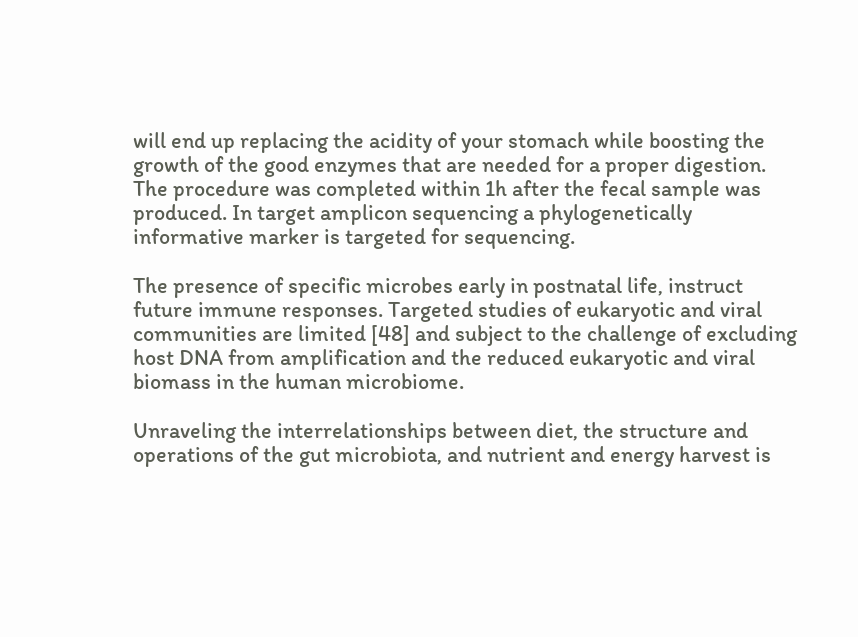will end up replacing the acidity of your stomach while boosting the growth of the good enzymes that are needed for a proper digestion. The procedure was completed within 1h after the fecal sample was produced. In target amplicon sequencing a phylogenetically informative marker is targeted for sequencing.

The presence of specific microbes early in postnatal life, instruct future immune responses. Targeted studies of eukaryotic and viral communities are limited [48] and subject to the challenge of excluding host DNA from amplification and the reduced eukaryotic and viral biomass in the human microbiome.

Unraveling the interrelationships between diet, the structure and operations of the gut microbiota, and nutrient and energy harvest is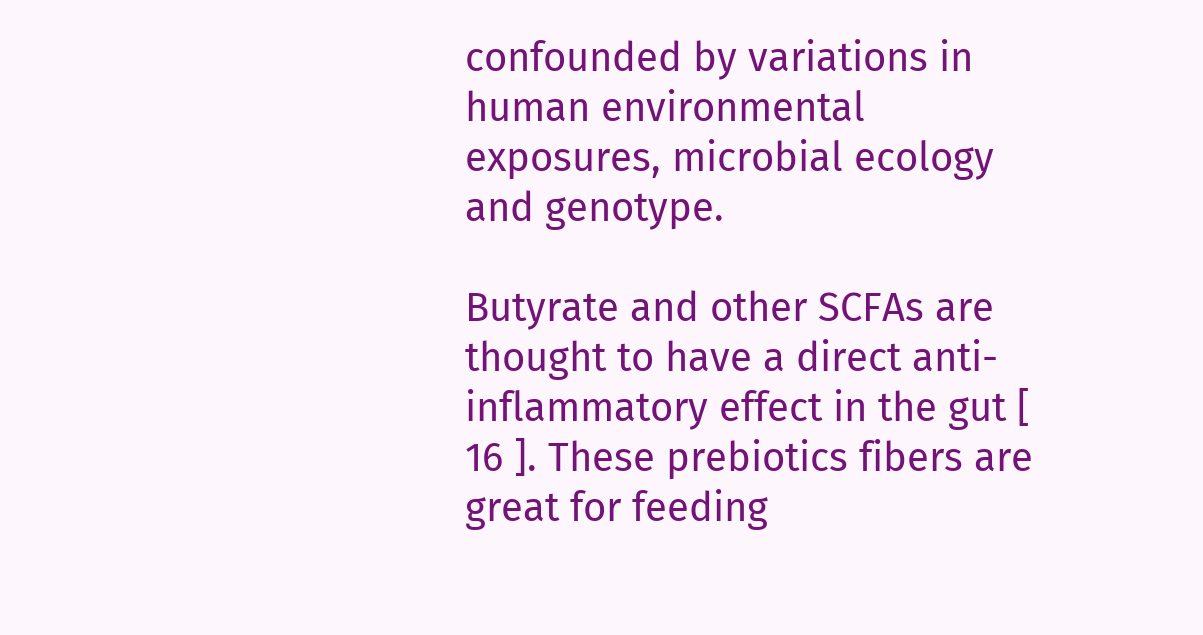confounded by variations in human environmental exposures, microbial ecology and genotype.

Butyrate and other SCFAs are thought to have a direct anti-inflammatory effect in the gut [ 16 ]. These prebiotics fibers are great for feeding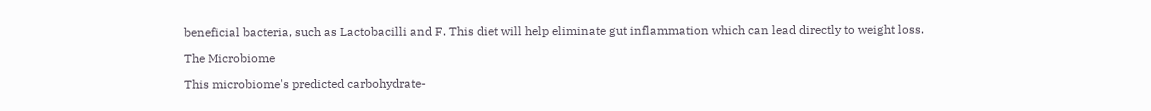beneficial bacteria, such as Lactobacilli and F. This diet will help eliminate gut inflammation which can lead directly to weight loss.

The Microbiome

This microbiome's predicted carbohydrate-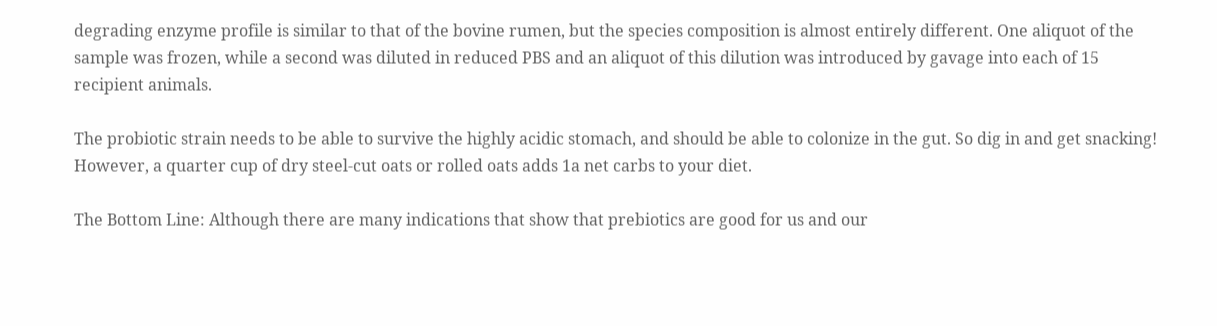degrading enzyme profile is similar to that of the bovine rumen, but the species composition is almost entirely different. One aliquot of the sample was frozen, while a second was diluted in reduced PBS and an aliquot of this dilution was introduced by gavage into each of 15 recipient animals.

The probiotic strain needs to be able to survive the highly acidic stomach, and should be able to colonize in the gut. So dig in and get snacking! However, a quarter cup of dry steel-cut oats or rolled oats adds 1a net carbs to your diet.

The Bottom Line: Although there are many indications that show that prebiotics are good for us and our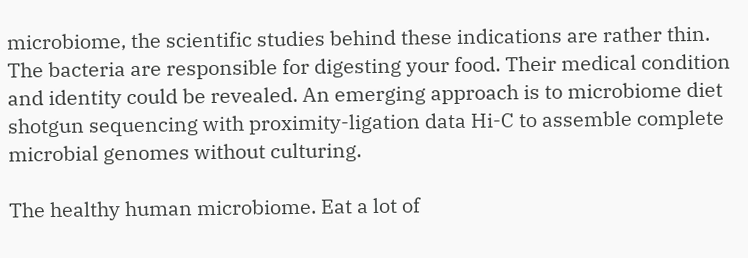microbiome, the scientific studies behind these indications are rather thin. The bacteria are responsible for digesting your food. Their medical condition and identity could be revealed. An emerging approach is to microbiome diet shotgun sequencing with proximity-ligation data Hi-C to assemble complete microbial genomes without culturing.

The healthy human microbiome. Eat a lot of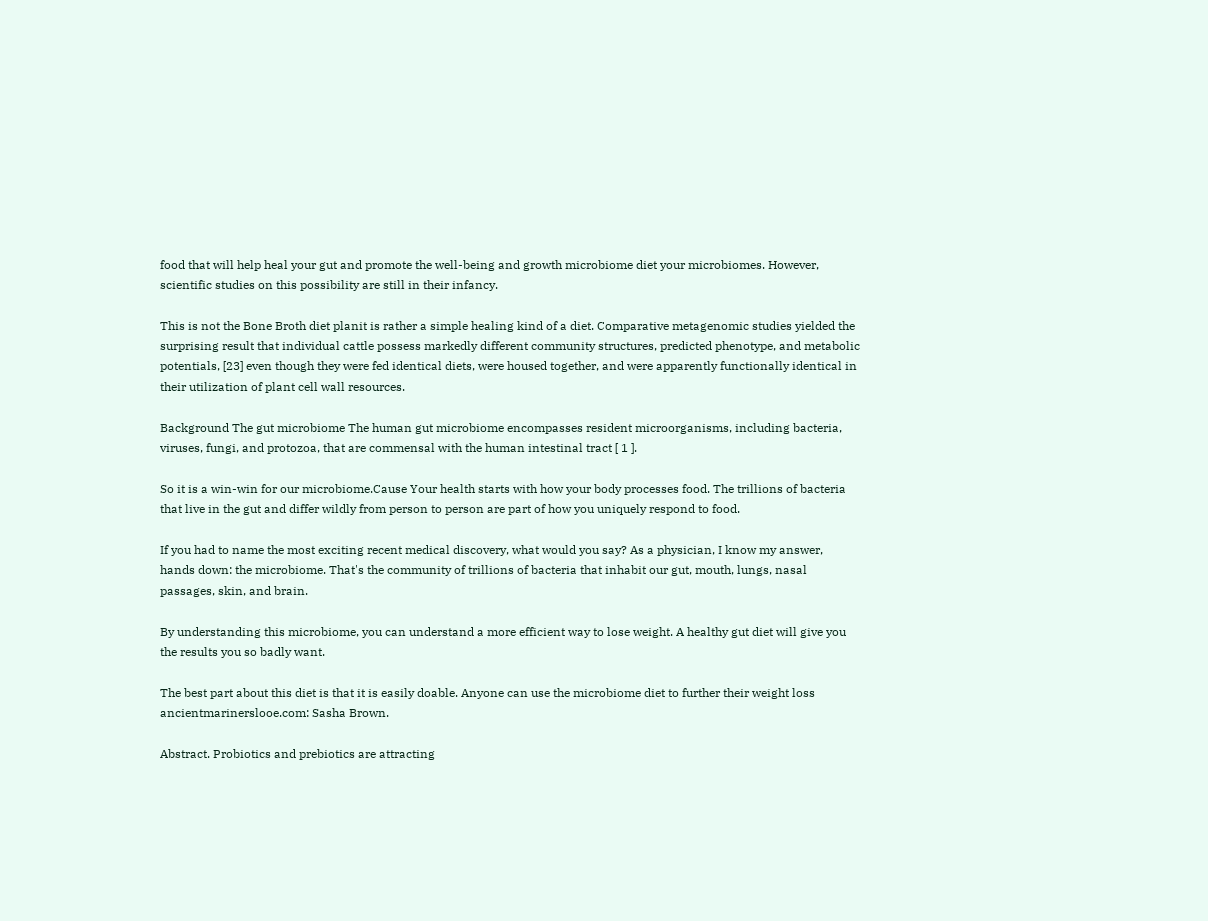food that will help heal your gut and promote the well-being and growth microbiome diet your microbiomes. However, scientific studies on this possibility are still in their infancy.

This is not the Bone Broth diet planit is rather a simple healing kind of a diet. Comparative metagenomic studies yielded the surprising result that individual cattle possess markedly different community structures, predicted phenotype, and metabolic potentials, [23] even though they were fed identical diets, were housed together, and were apparently functionally identical in their utilization of plant cell wall resources.

Background The gut microbiome The human gut microbiome encompasses resident microorganisms, including bacteria, viruses, fungi, and protozoa, that are commensal with the human intestinal tract [ 1 ].

So it is a win-win for our microbiome.Cause Your health starts with how your body processes food. The trillions of bacteria that live in the gut and differ wildly from person to person are part of how you uniquely respond to food.

If you had to name the most exciting recent medical discovery, what would you say? As a physician, I know my answer, hands down: the microbiome. That's the community of trillions of bacteria that inhabit our gut, mouth, lungs, nasal passages, skin, and brain.

By understanding this microbiome, you can understand a more efficient way to lose weight. A healthy gut diet will give you the results you so badly want.

The best part about this diet is that it is easily doable. Anyone can use the microbiome diet to further their weight loss ancientmarinerslooe.com: Sasha Brown.

Abstract. Probiotics and prebiotics are attracting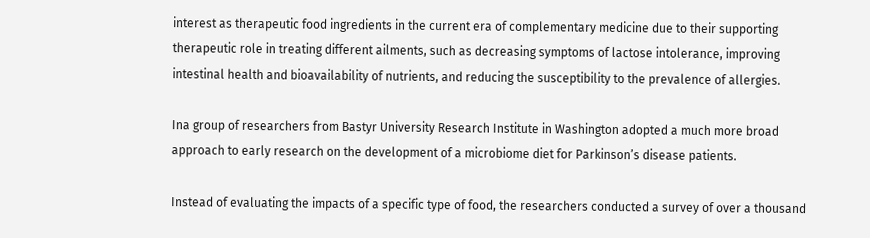interest as therapeutic food ingredients in the current era of complementary medicine due to their supporting therapeutic role in treating different ailments, such as decreasing symptoms of lactose intolerance, improving intestinal health and bioavailability of nutrients, and reducing the susceptibility to the prevalence of allergies.

Ina group of researchers from Bastyr University Research Institute in Washington adopted a much more broad approach to early research on the development of a microbiome diet for Parkinson’s disease patients.

Instead of evaluating the impacts of a specific type of food, the researchers conducted a survey of over a thousand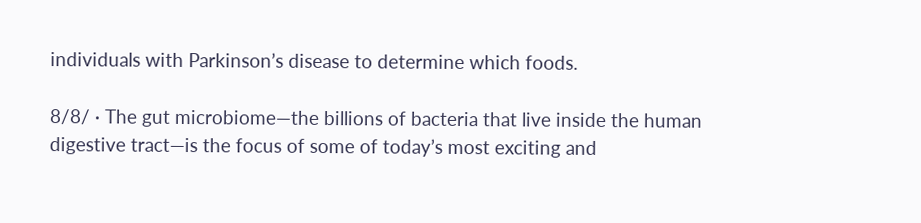individuals with Parkinson’s disease to determine which foods.

8/8/ · The gut microbiome—the billions of bacteria that live inside the human digestive tract—is the focus of some of today’s most exciting and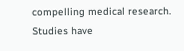compelling medical research. Studies have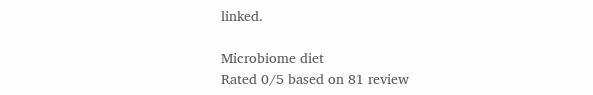linked.

Microbiome diet
Rated 0/5 based on 81 review